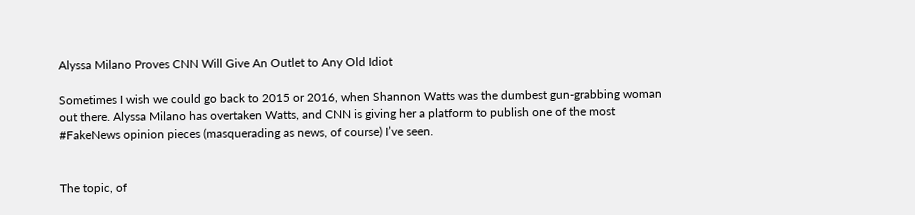Alyssa Milano Proves CNN Will Give An Outlet to Any Old Idiot

Sometimes I wish we could go back to 2015 or 2016, when Shannon Watts was the dumbest gun-grabbing woman out there. Alyssa Milano has overtaken Watts, and CNN is giving her a platform to publish one of the most #FakeNews opinion pieces (masquerading as news, of course) I’ve seen.


The topic, of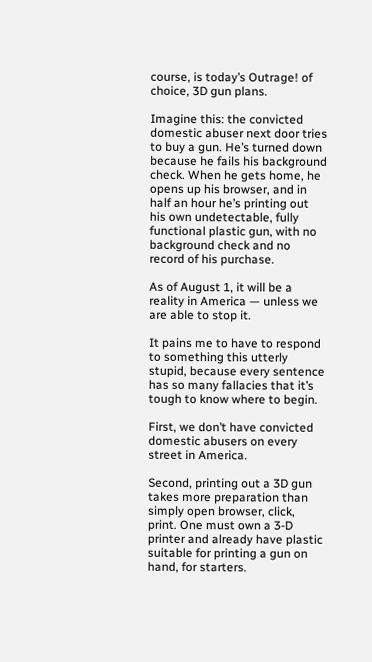course, is today’s Outrage! of choice, 3D gun plans.

Imagine this: the convicted domestic abuser next door tries to buy a gun. He’s turned down because he fails his background check. When he gets home, he opens up his browser, and in half an hour he’s printing out his own undetectable, fully functional plastic gun, with no background check and no record of his purchase.

As of August 1, it will be a reality in America — unless we are able to stop it.

It pains me to have to respond to something this utterly stupid, because every sentence has so many fallacies that it’s tough to know where to begin.

First, we don’t have convicted domestic abusers on every street in America.

Second, printing out a 3D gun takes more preparation than simply open browser, click, print. One must own a 3-D printer and already have plastic suitable for printing a gun on hand, for starters.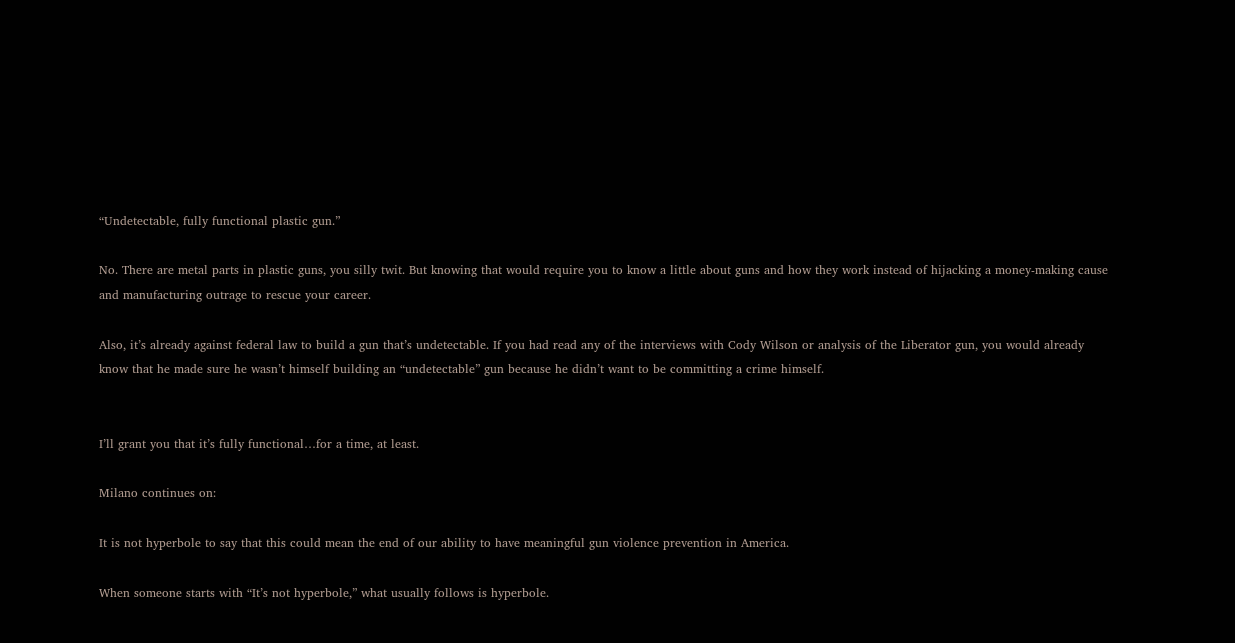“Undetectable, fully functional plastic gun.”

No. There are metal parts in plastic guns, you silly twit. But knowing that would require you to know a little about guns and how they work instead of hijacking a money-making cause and manufacturing outrage to rescue your career.

Also, it’s already against federal law to build a gun that’s undetectable. If you had read any of the interviews with Cody Wilson or analysis of the Liberator gun, you would already know that he made sure he wasn’t himself building an “undetectable” gun because he didn’t want to be committing a crime himself.


I’ll grant you that it’s fully functional…for a time, at least.

Milano continues on:

It is not hyperbole to say that this could mean the end of our ability to have meaningful gun violence prevention in America.

When someone starts with “It’s not hyperbole,” what usually follows is hyperbole.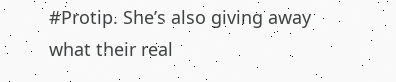#Protip. She’s also giving away what their real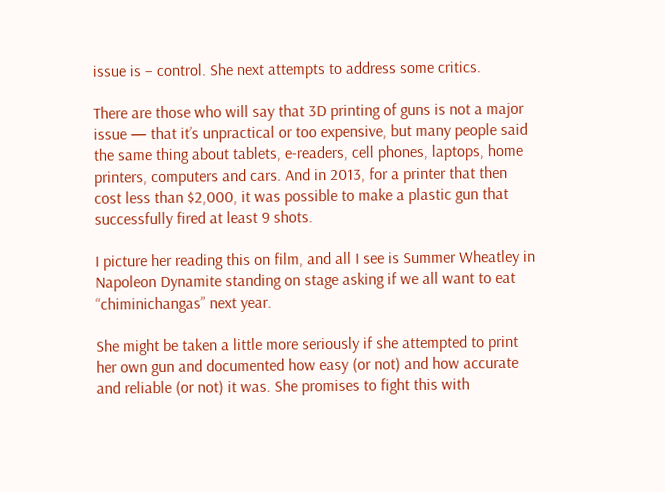issue is – control. She next attempts to address some critics.

There are those who will say that 3D printing of guns is not a major issue — that it’s unpractical or too expensive, but many people said the same thing about tablets, e-readers, cell phones, laptops, home printers, computers and cars. And in 2013, for a printer that then cost less than $2,000, it was possible to make a plastic gun that successfully fired at least 9 shots.

I picture her reading this on film, and all I see is Summer Wheatley in Napoleon Dynamite standing on stage asking if we all want to eat “chiminichangas” next year.

She might be taken a little more seriously if she attempted to print her own gun and documented how easy (or not) and how accurate and reliable (or not) it was. She promises to fight this with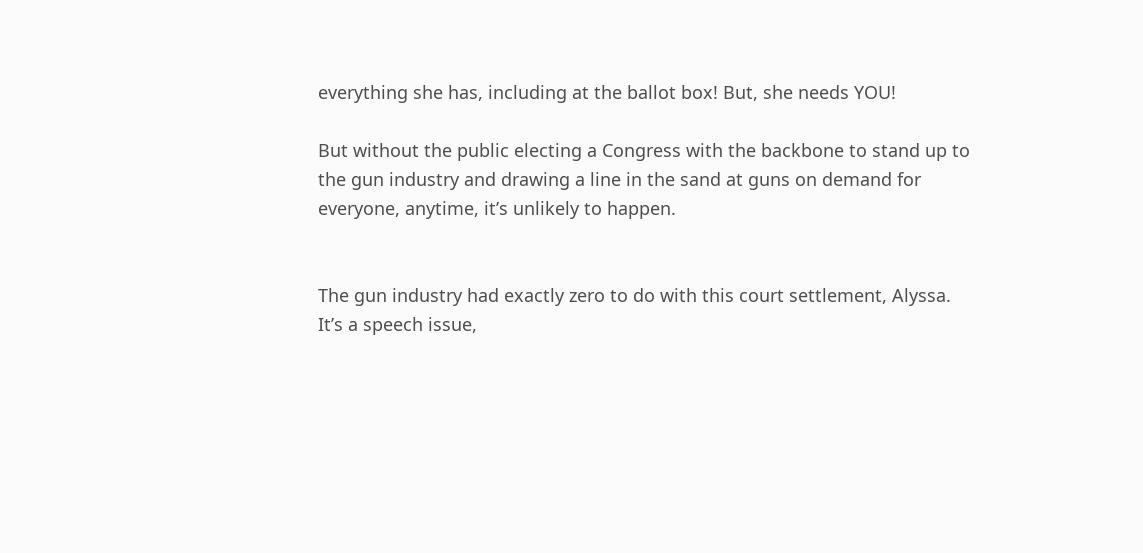everything she has, including at the ballot box! But, she needs YOU!

But without the public electing a Congress with the backbone to stand up to the gun industry and drawing a line in the sand at guns on demand for everyone, anytime, it’s unlikely to happen.


The gun industry had exactly zero to do with this court settlement, Alyssa. It’s a speech issue,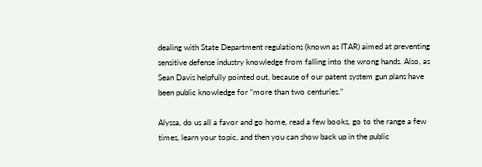dealing with State Department regulations (known as ITAR) aimed at preventing sensitive defense industry knowledge from falling into the wrong hands. Also, as Sean Davis helpfully pointed out, because of our patent system gun plans have been public knowledge for “more than two centuries.”

Alyssa, do us all a favor and go home, read a few books, go to the range a few times, learn your topic, and then you can show back up in the public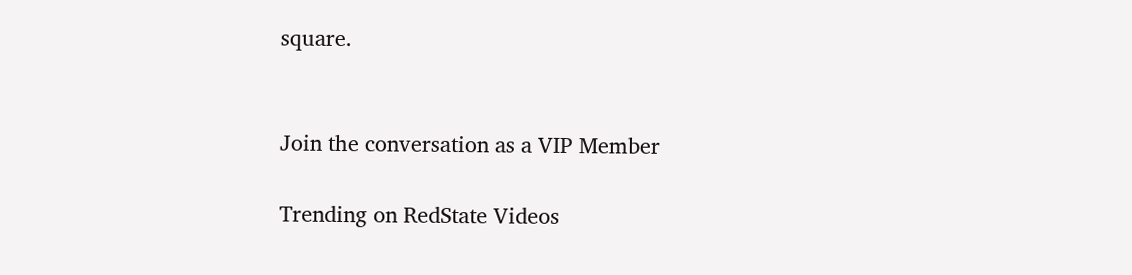square.


Join the conversation as a VIP Member

Trending on RedState Videos